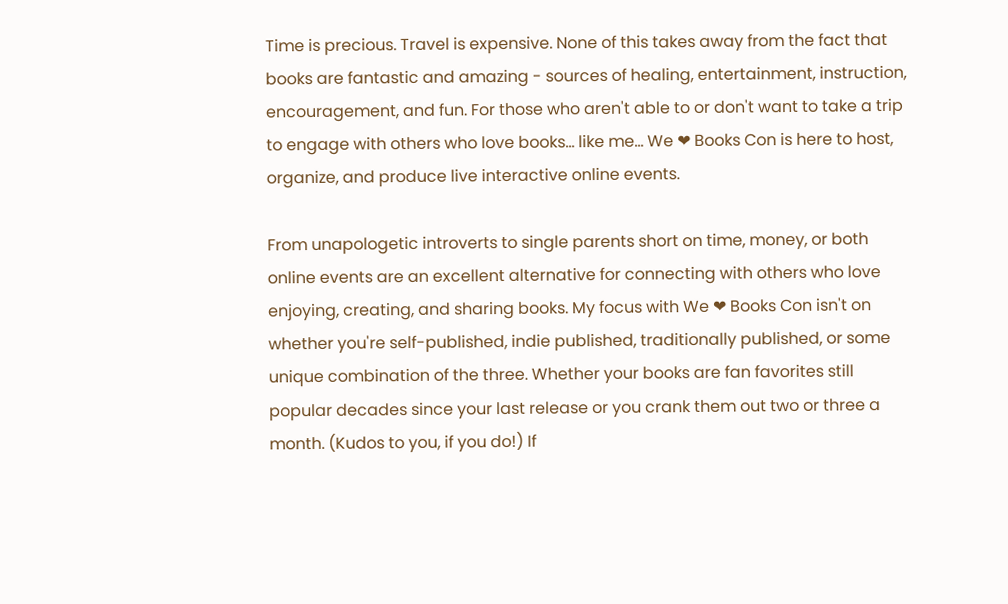Time is precious. Travel is expensive. None of this takes away from the fact that books are fantastic and amazing - sources of healing, entertainment, instruction, encouragement, and fun. For those who aren't able to or don't want to take a trip to engage with others who love books... like me... We ❤ Books Con is here to host, organize, and produce live interactive online events.

From unapologetic introverts to single parents short on time, money, or both online events are an excellent alternative for connecting with others who love enjoying, creating, and sharing books. My focus with We ❤ Books Con isn't on whether you're self-published, indie published, traditionally published, or some unique combination of the three. Whether your books are fan favorites still popular decades since your last release or you crank them out two or three a month. (Kudos to you, if you do!) If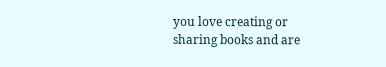you love creating or sharing books and are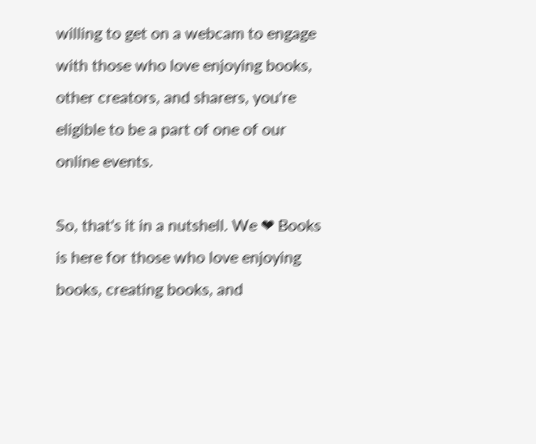willing to get on a webcam to engage with those who love enjoying books, other creators, and sharers, you're eligible to be a part of one of our online events.

So, that's it in a nutshell. We ❤ Books is here for those who love enjoying books, creating books, and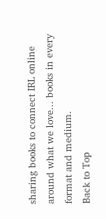sharing books to connect IRL online around what we love... books in every format and medium.
Back to Top